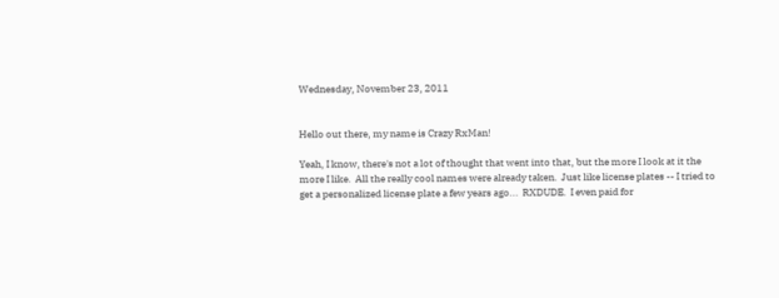Wednesday, November 23, 2011


Hello out there, my name is Crazy RxMan!

Yeah, I know, there's not a lot of thought that went into that, but the more I look at it the more I like.  All the really cool names were already taken.  Just like license plates -- I tried to get a personalized license plate a few years ago...  RXDUDE.  I even paid for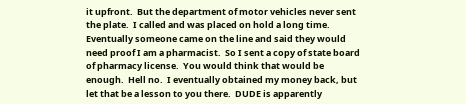it upfront.  But the department of motor vehicles never sent the plate.  I called and was placed on hold a long time.  Eventually someone came on the line and said they would need proof I am a pharmacist.  So I sent a copy of state board of pharmacy license.  You would think that would be enough.  Hell no.  I eventually obtained my money back, but let that be a lesson to you there.  DUDE is apparently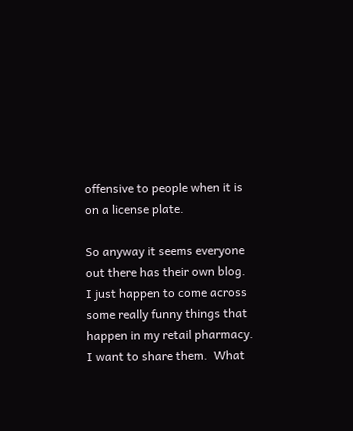offensive to people when it is on a license plate.

So anyway it seems everyone out there has their own blog.  I just happen to come across some really funny things that happen in my retail pharmacy.  I want to share them.  What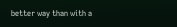better way than with a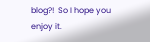blog?!  So I hope you enjoy it.